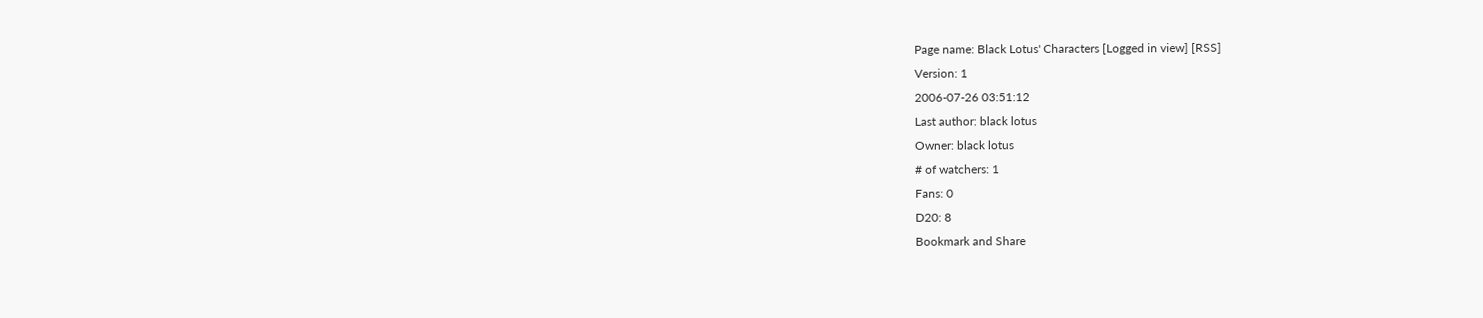Page name: Black Lotus' Characters [Logged in view] [RSS]
Version: 1
2006-07-26 03:51:12
Last author: black lotus
Owner: black lotus
# of watchers: 1
Fans: 0
D20: 8
Bookmark and Share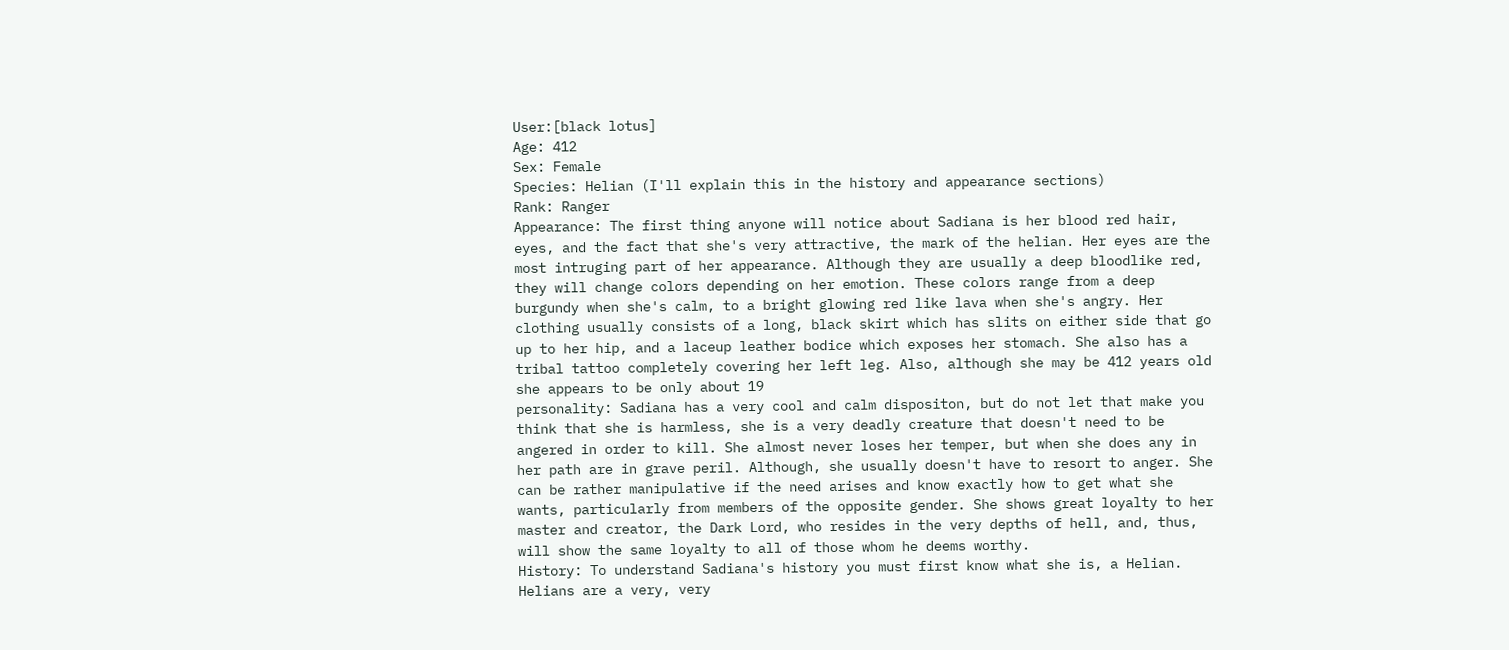User:[black lotus]
Age: 412
Sex: Female
Species: Helian (I'll explain this in the history and appearance sections)
Rank: Ranger
Appearance: The first thing anyone will notice about Sadiana is her blood red hair, eyes, and the fact that she's very attractive, the mark of the helian. Her eyes are the most intruging part of her appearance. Although they are usually a deep bloodlike red, they will change colors depending on her emotion. These colors range from a deep burgundy when she's calm, to a bright glowing red like lava when she's angry. Her clothing usually consists of a long, black skirt which has slits on either side that go up to her hip, and a laceup leather bodice which exposes her stomach. She also has a tribal tattoo completely covering her left leg. Also, although she may be 412 years old she appears to be only about 19
personality: Sadiana has a very cool and calm dispositon, but do not let that make you think that she is harmless, she is a very deadly creature that doesn't need to be angered in order to kill. She almost never loses her temper, but when she does any in her path are in grave peril. Although, she usually doesn't have to resort to anger. She can be rather manipulative if the need arises and know exactly how to get what she wants, particularly from members of the opposite gender. She shows great loyalty to her master and creator, the Dark Lord, who resides in the very depths of hell, and, thus, will show the same loyalty to all of those whom he deems worthy.
History: To understand Sadiana's history you must first know what she is, a Helian. Helians are a very, very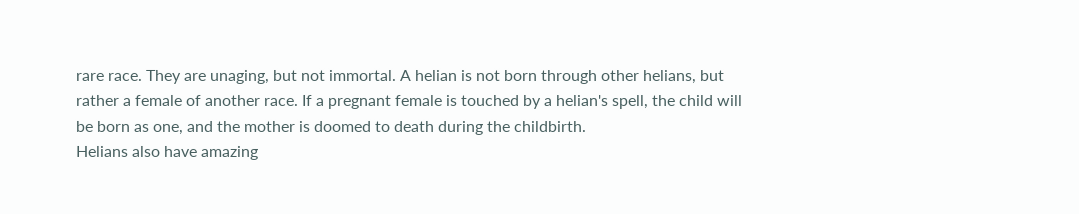rare race. They are unaging, but not immortal. A helian is not born through other helians, but rather a female of another race. If a pregnant female is touched by a helian's spell, the child will be born as one, and the mother is doomed to death during the childbirth.
Helians also have amazing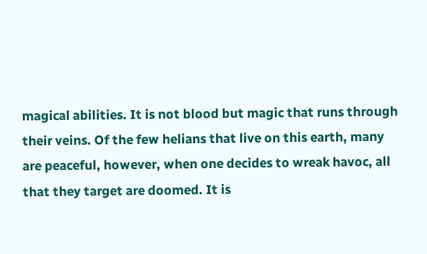magical abilities. It is not blood but magic that runs through their veins. Of the few helians that live on this earth, many are peaceful, however, when one decides to wreak havoc, all that they target are doomed. It is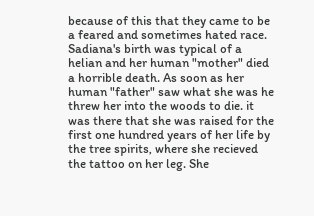because of this that they came to be a feared and sometimes hated race. Sadiana's birth was typical of a helian and her human "mother" died a horrible death. As soon as her human "father" saw what she was he threw her into the woods to die. it was there that she was raised for the first one hundred years of her life by the tree spirits, where she recieved the tattoo on her leg. She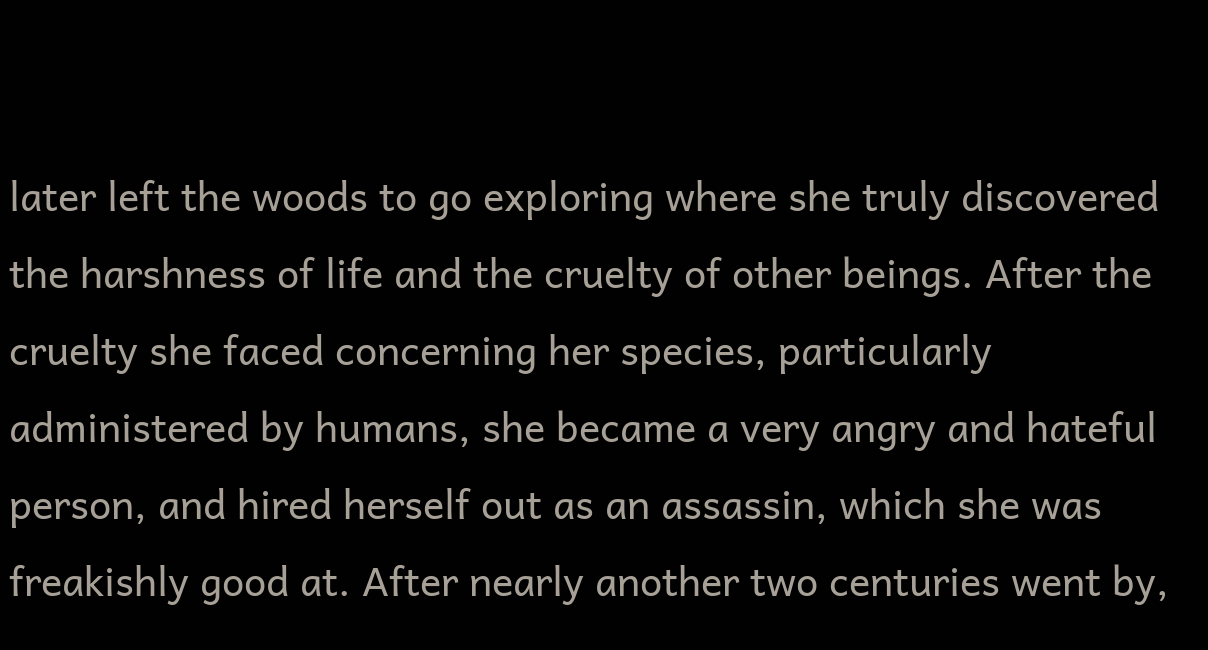later left the woods to go exploring where she truly discovered the harshness of life and the cruelty of other beings. After the cruelty she faced concerning her species, particularly administered by humans, she became a very angry and hateful person, and hired herself out as an assassin, which she was freakishly good at. After nearly another two centuries went by,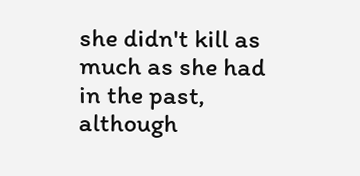she didn't kill as much as she had in the past, although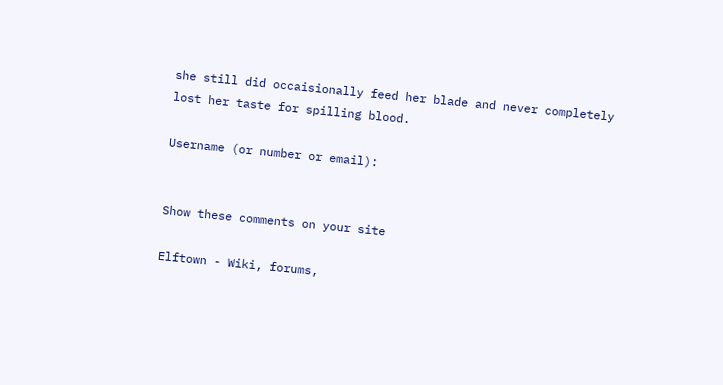she still did occaisionally feed her blade and never completely lost her taste for spilling blood.

Username (or number or email):


Show these comments on your site

Elftown - Wiki, forums,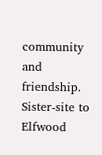community and friendship. Sister-site to Elfwood